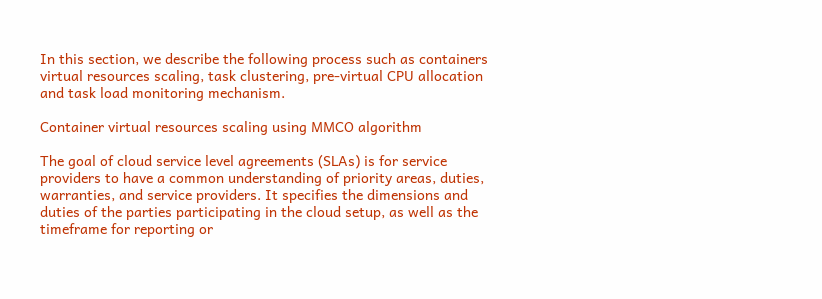In this section, we describe the following process such as containers virtual resources scaling, task clustering, pre-virtual CPU allocation and task load monitoring mechanism.

Container virtual resources scaling using MMCO algorithm

The goal of cloud service level agreements (SLAs) is for service providers to have a common understanding of priority areas, duties, warranties, and service providers. It specifies the dimensions and duties of the parties participating in the cloud setup, as well as the timeframe for reporting or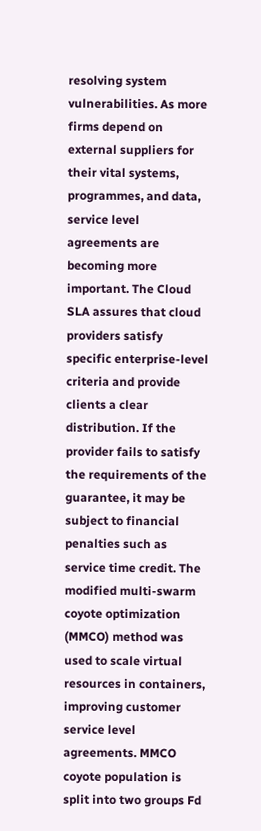resolving system vulnerabilities. As more firms depend on external suppliers for their vital systems, programmes, and data, service level agreements are becoming more important. The Cloud SLA assures that cloud providers satisfy specific enterprise-level criteria and provide clients a clear distribution. If the provider fails to satisfy the requirements of the guarantee, it may be subject to financial penalties such as service time credit. The modified multi-swarm coyote optimization (MMCO) method was used to scale virtual resources in containers, improving customer service level agreements. MMCO coyote population is split into two groups Fd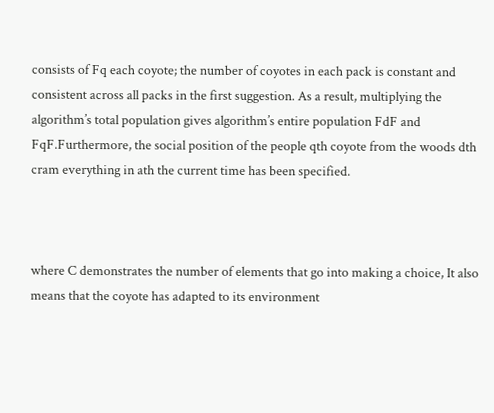consists of Fq each coyote; the number of coyotes in each pack is constant and consistent across all packs in the first suggestion. As a result, multiplying the algorithm’s total population gives algorithm’s entire population FdF and FqF.Furthermore, the social position of the people qth coyote from the woods dth cram everything in ath the current time has been specified.



where C demonstrates the number of elements that go into making a choice, It also means that the coyote has adapted to its environment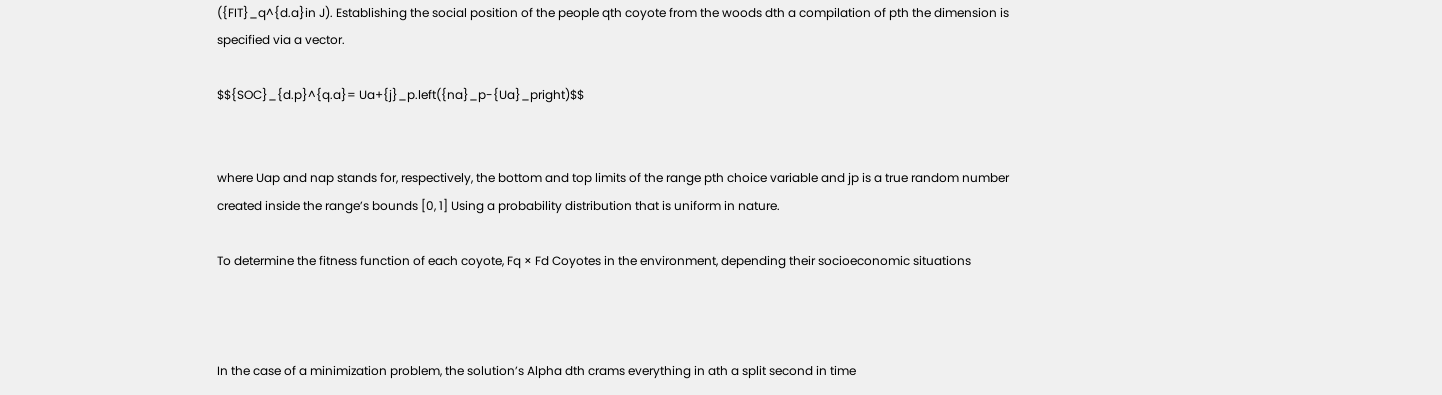({FIT}_q^{d.a}in J). Establishing the social position of the people qth coyote from the woods dth a compilation of pth the dimension is specified via a vector.

$${SOC}_{d.p}^{q.a}= Ua+{j}_p.left({na}_p-{Ua}_pright)$$


where Uap and nap stands for, respectively, the bottom and top limits of the range pth choice variable and jp is a true random number created inside the range’s bounds [0, 1] Using a probability distribution that is uniform in nature.

To determine the fitness function of each coyote, Fq × Fd Coyotes in the environment, depending their socioeconomic situations



In the case of a minimization problem, the solution’s Alpha dth crams everything in ath a split second in time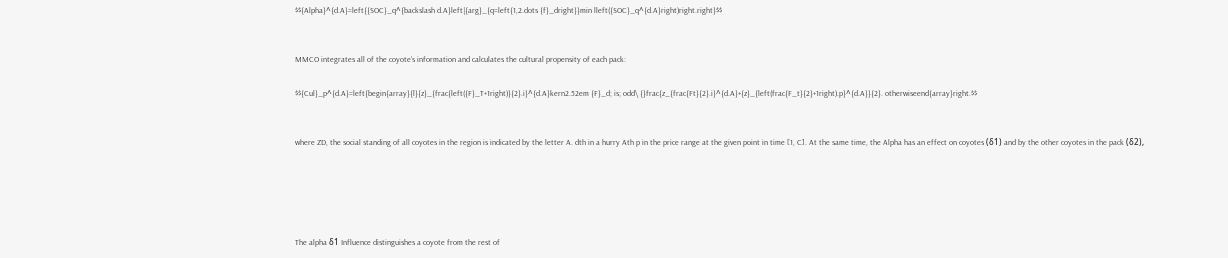$${Alpha}^{d.A}=left{{SOC}_q^{backslash d.A}left|{arg}_{q=left{1,2.dots {f}_dright}}min lleft({SOC}_q^{d.A}right)right.right}$$


MMCO integrates all of the coyote’s information and calculates the cultural propensity of each pack:

$${Cul}_p^{d.A}=left{begin{array}{l}{z}_{frac{left({F}_T+1right)}{2}.i}^{d.A}kern2.52em {F}_d; is; odd\ {}frac{z_{frac{Ft}{2}.i}^{d.A}+{z}_{left(frac{F_t}{2}+1right).p}^{d.A}}{2}. otherwiseend{array}right.$$


where ZD, the social standing of all coyotes in the region is indicated by the letter A. dth in a hurry Ath p in the price range at the given point in time [1, C]. At the same time, the Alpha has an effect on coyotes (δ1) and by the other coyotes in the pack (δ2),





The alpha δ1 Influence distinguishes a coyote from the rest of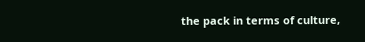the pack in terms of culture,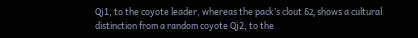Qj1, to the coyote leader, whereas the pack’s clout δ2, shows a cultural distinction from a random coyote Qj2, to the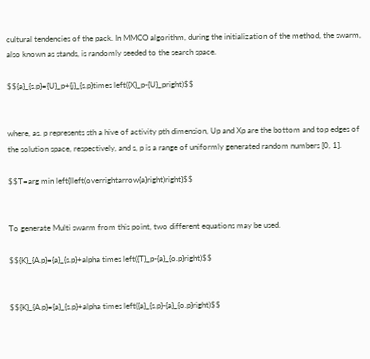cultural tendencies of the pack. In MMCO algorithm, during the initialization of the method, the swarm, also known as stands, is randomly seeded to the search space.

$${a}_{s.p}={U}_p+{j}_{s.p}times left({X}_p-{U}_pright)$$


where, as. p represents sth a hive of activity pth dimension, Up and Xp are the bottom and top edges of the solution space, respectively, and s, p is a range of uniformly generated random numbers [0, 1].

$$T=arg min left{lleft(overrightarrow{a}right)right}$$


To generate Multi swarm from this point, two different equations may be used.

$${K}_{A.p}={a}_{s.p}+alpha times left({T}_p-{a}_{o.p}right)$$


$${K}_{A.p}={a}_{s.p}+alpha times left({a}_{s.p}-{a}_{o.p}right)$$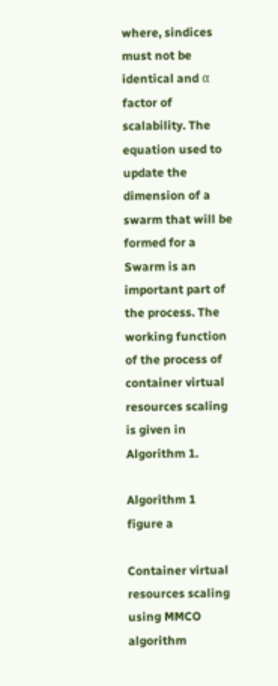where, sindices must not be identical and α factor of scalability. The equation used to update the dimension of a swarm that will be formed for a Swarm is an important part of the process. The working function of the process of container virtual resources scaling is given in Algorithm 1.

Algorithm 1
figure a

Container virtual resources scaling using MMCO algorithm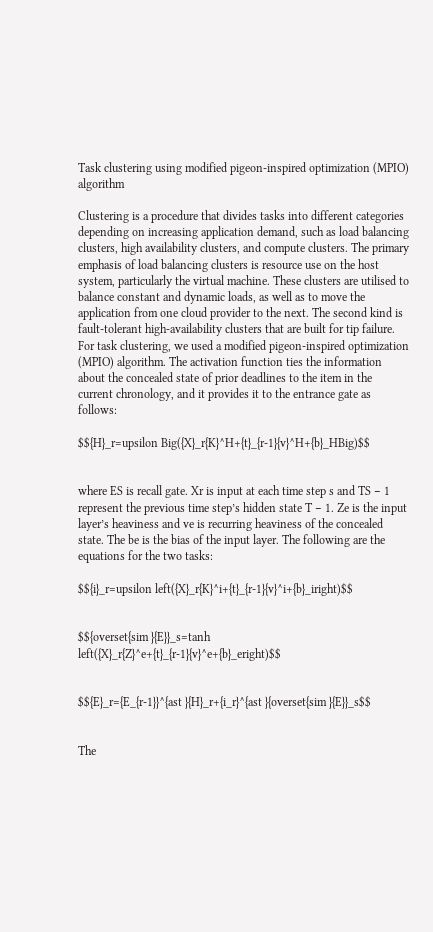Task clustering using modified pigeon-inspired optimization (MPIO) algorithm

Clustering is a procedure that divides tasks into different categories depending on increasing application demand, such as load balancing clusters, high availability clusters, and compute clusters. The primary emphasis of load balancing clusters is resource use on the host system, particularly the virtual machine. These clusters are utilised to balance constant and dynamic loads, as well as to move the application from one cloud provider to the next. The second kind is fault-tolerant high-availability clusters that are built for tip failure. For task clustering, we used a modified pigeon-inspired optimization (MPIO) algorithm. The activation function ties the information about the concealed state of prior deadlines to the item in the current chronology, and it provides it to the entrance gate as follows:

$${H}_r=upsilon Big({X}_r{K}^H+{t}_{r-1}{v}^H+{b}_HBig)$$


where ES is recall gate. Xr is input at each time step s and TS − 1 represent the previous time step’s hidden state T − 1. Ze is the input layer’s heaviness and ve is recurring heaviness of the concealed state. The be is the bias of the input layer. The following are the equations for the two tasks:

$${i}_r=upsilon left({X}_r{K}^i+{t}_{r-1}{v}^i+{b}_iright)$$


$${overset{sim }{E}}_s=tanh left({X}_r{Z}^e+{t}_{r-1}{v}^e+{b}_eright)$$


$${E}_r={E_{r-1}}^{ast }{H}_r+{i_r}^{ast }{overset{sim }{E}}_s$$


The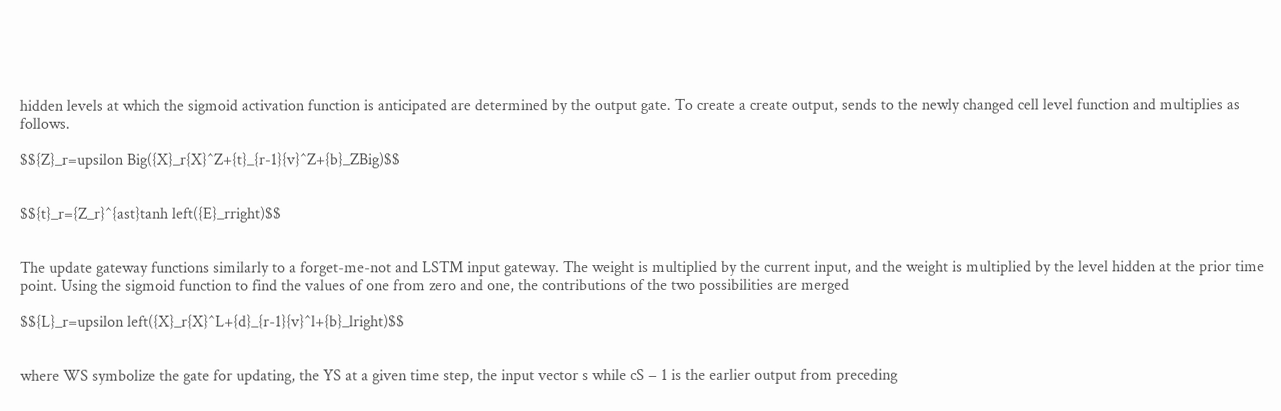hidden levels at which the sigmoid activation function is anticipated are determined by the output gate. To create a create output, sends to the newly changed cell level function and multiplies as follows.

$${Z}_r=upsilon Big({X}_r{X}^Z+{t}_{r-1}{v}^Z+{b}_ZBig)$$


$${t}_r={Z_r}^{ast}tanh left({E}_rright)$$


The update gateway functions similarly to a forget-me-not and LSTM input gateway. The weight is multiplied by the current input, and the weight is multiplied by the level hidden at the prior time point. Using the sigmoid function to find the values of one from zero and one, the contributions of the two possibilities are merged

$${L}_r=upsilon left({X}_r{X}^L+{d}_{r-1}{v}^l+{b}_lright)$$


where WS symbolize the gate for updating, the YS at a given time step, the input vector s while cS − 1 is the earlier output from preceding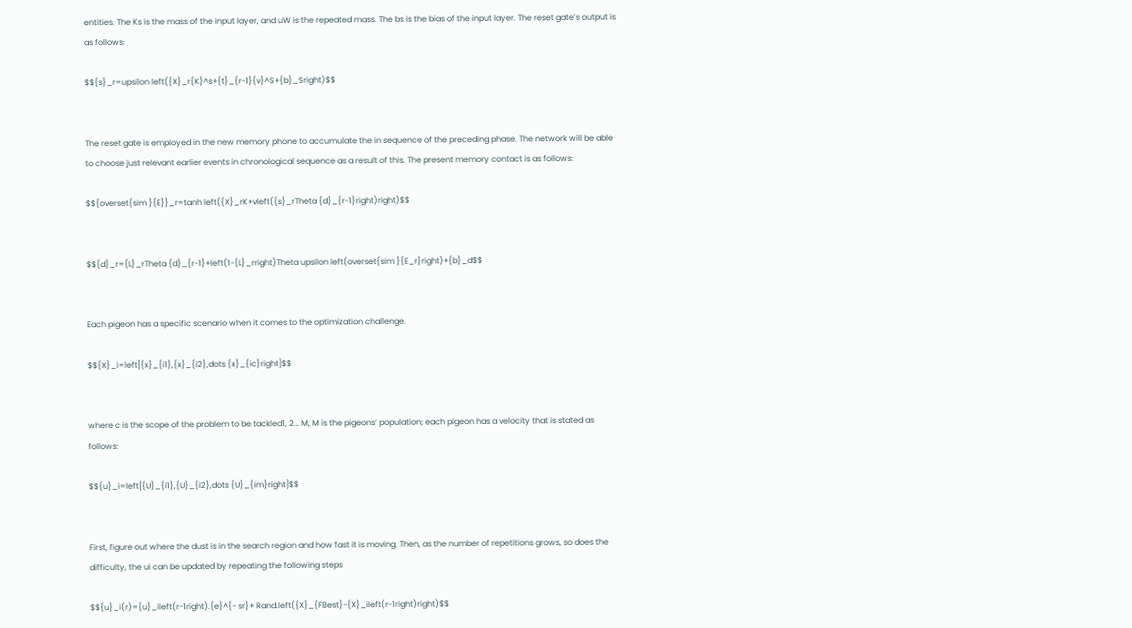entities. The Ks is the mass of the input layer, and uW is the repeated mass. The bs is the bias of the input layer. The reset gate’s output is as follows:

$${s}_r=upsilon left({X}_r{K}^s+{t}_{r-1}{v}^S+{b}_Sright)$$


The reset gate is employed in the new memory phone to accumulate the in sequence of the preceding phase. The network will be able to choose just relevant earlier events in chronological sequence as a result of this. The present memory contact is as follows:

$${overset{sim }{E}}_r=tanh left({X}_rK+vleft({s}_rTheta {d}_{r-1}right)right)$$


$${d}_r={L}_rTheta {d}_{r-1}+left(1-{L}_rright)Theta upsilon left(overset{sim }{E_r}right)+{b}_d$$


Each pigeon has a specific scenario when it comes to the optimization challenge.

$${X}_i=left[{x}_{i1},{x}_{i2},dots {x}_{ic}right]$$


where c is the scope of the problem to be tackled1, 2… M, M is the pigeons’ population; each pigeon has a velocity that is stated as follows:

$${u}_i=left[{U}_{i1},{U}_{i2},dots {U}_{im}right]$$


First, figure out where the dust is in the search region and how fast it is moving. Then, as the number of repetitions grows, so does the difficulty, the ui can be updated by repeating the following steps

$${u}_i(r)={u}_ileft(r-1right).{e}^{- sr}+ Rand.left({X}_{FBest}-{X}_ileft(r-1right)right)$$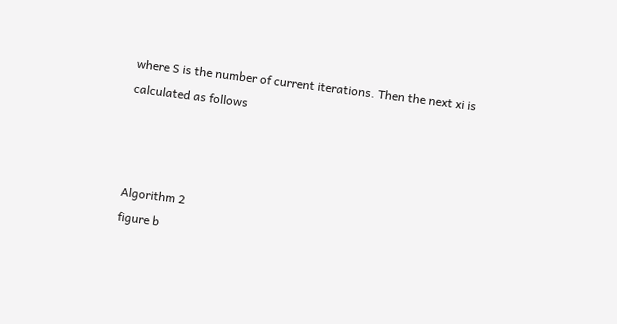where S is the number of current iterations. Then the next xi is calculated as follows



Algorithm 2
figure b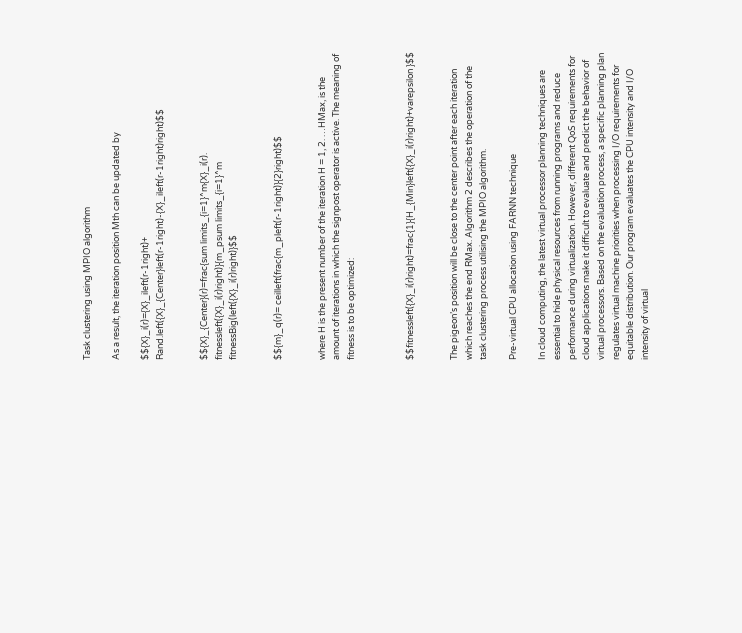Task clustering using MPIO algorithm

As a result, the iteration position Mth can be updated by

$${X}_i(r)={X}_ileft(r-1right)+ Rand.left({X}_{Center}left(r-1right)-{X}_ileft(r-1right)right)$$


$${X}_{Center}(r)=frac{sum limits_{i=1}^m{X}_i(r). fitnessleft({X}_i(r)right)}{m_psum limits_{i=1}^m fitnessBig(left({X}_i(r)right)}$$


$${m}_q(r)= ceilleft(frac{m_pleft(r-1right)}{2}right)$$


where H is the present number of the iteration H = 1, 2. …HMax, is the amount of iterations in which the signpost operator is active. The meaning of fitness is to be optimized:



$$fitnessleft({X}_i(r)right)=frac{1}{H_{Min}left({X}_i(r)right)+varepsilon }$$


The pigeon’s position will be close to the center point after each iteration which reaches the end RMax. Algorithm 2 describes the operation of the task clustering process utilising the MPIO algorithm.

Pre-virtual CPU allocation using FARNN technique

In cloud computing, the latest virtual processor planning techniques are essential to hide physical resources from running programs and reduce performance during virtualization. However, different QoS requirements for cloud applications make it difficult to evaluate and predict the behavior of virtual processors. Based on the evaluation process, a specific planning plan regulates virtual machine priorities when processing I/O requirements for equitable distribution. Our program evaluates the CPU intensity and I/O intensity of virtual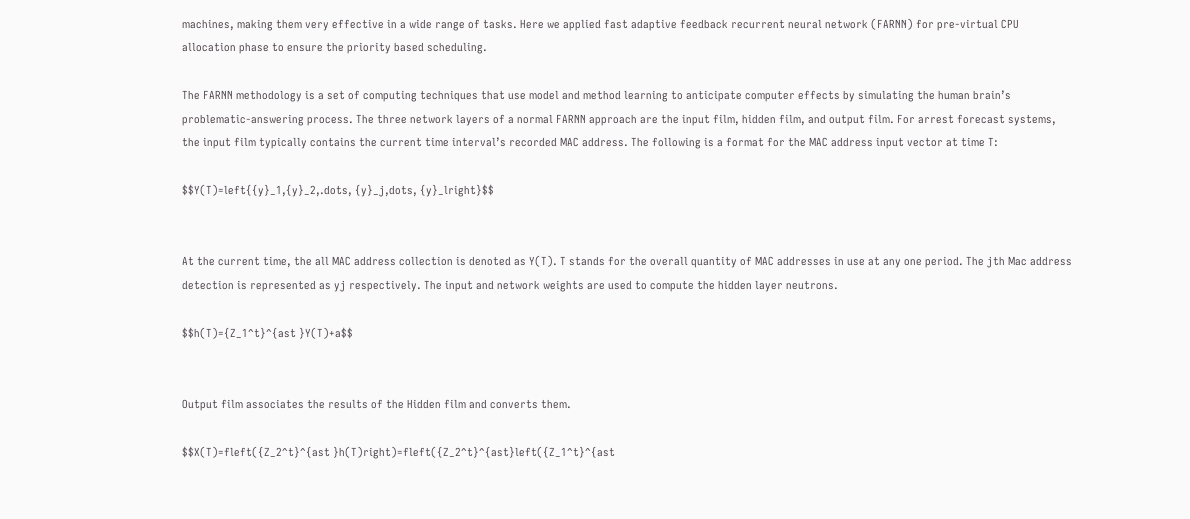machines, making them very effective in a wide range of tasks. Here we applied fast adaptive feedback recurrent neural network (FARNN) for pre-virtual CPU allocation phase to ensure the priority based scheduling.

The FARNN methodology is a set of computing techniques that use model and method learning to anticipate computer effects by simulating the human brain’s problematic-answering process. The three network layers of a normal FARNN approach are the input film, hidden film, and output film. For arrest forecast systems, the input film typically contains the current time interval’s recorded MAC address. The following is a format for the MAC address input vector at time T:

$$Y(T)=left{{y}_1,{y}_2,.dots, {y}_j,dots, {y}_lright}$$


At the current time, the all MAC address collection is denoted as Y(T). T stands for the overall quantity of MAC addresses in use at any one period. The jth Mac address detection is represented as yj respectively. The input and network weights are used to compute the hidden layer neutrons.

$$h(T)={Z_1^t}^{ast }Y(T)+a$$


Output film associates the results of the Hidden film and converts them.

$$X(T)=fleft({Z_2^t}^{ast }h(T)right)=fleft({Z_2^t}^{ast}left({Z_1^t}^{ast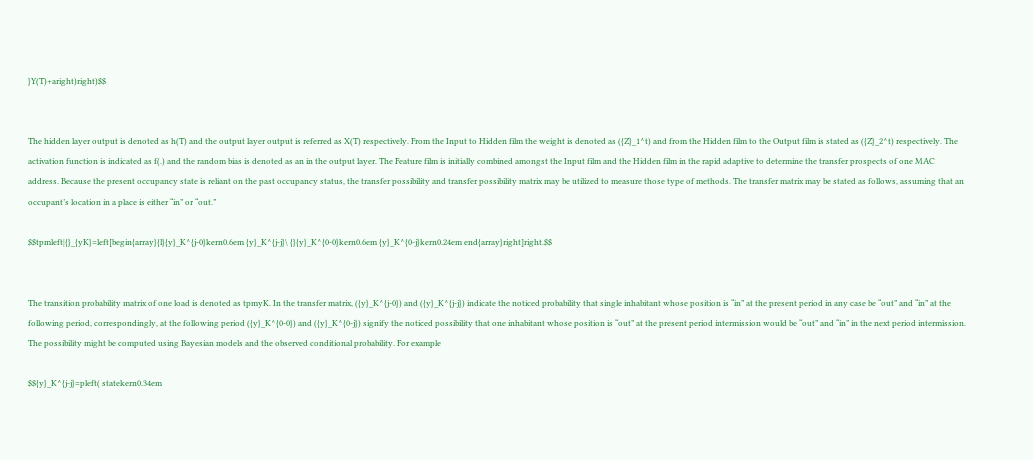}Y(T)+aright)right)$$


The hidden layer output is denoted as h(T) and the output layer output is referred as X(T) respectively. From the Input to Hidden film the weight is denoted as ({Z}_1^t) and from the Hidden film to the Output film is stated as ({Z}_2^t) respectively. The activation function is indicated as f(.) and the random bias is denoted as an in the output layer. The Feature film is initially combined amongst the Input film and the Hidden film in the rapid adaptive to determine the transfer prospects of one MAC address. Because the present occupancy state is reliant on the past occupancy status, the transfer possibility and transfer possibility matrix may be utilized to measure those type of methods. The transfer matrix may be stated as follows, assuming that an occupant’s location in a place is either “in” or “out.”

$$tpmleft|{}_{yK}=left[begin{array}{l}{y}_K^{j-0}kern0.6em {y}_K^{j-j}\ {}{y}_K^{0-0}kern0.6em {y}_K^{0-j}kern0.24em end{array}right]right.$$


The transition probability matrix of one load is denoted as tpmyK. In the transfer matrix, ({y}_K^{j-0}) and ({y}_K^{j-j}) indicate the noticed probability that single inhabitant whose position is “in” at the present period in any case be “out” and “in” at the following period, correspondingly, at the following period ({y}_K^{0-0}) and ({y}_K^{0-j}) signify the noticed possibility that one inhabitant whose position is “out” at the present period intermission would be “out” and “in” in the next period intermission. The possibility might be computed using Bayesian models and the observed conditional probability. For example

$${y}_K^{j-j}=pleft( statekern0.34em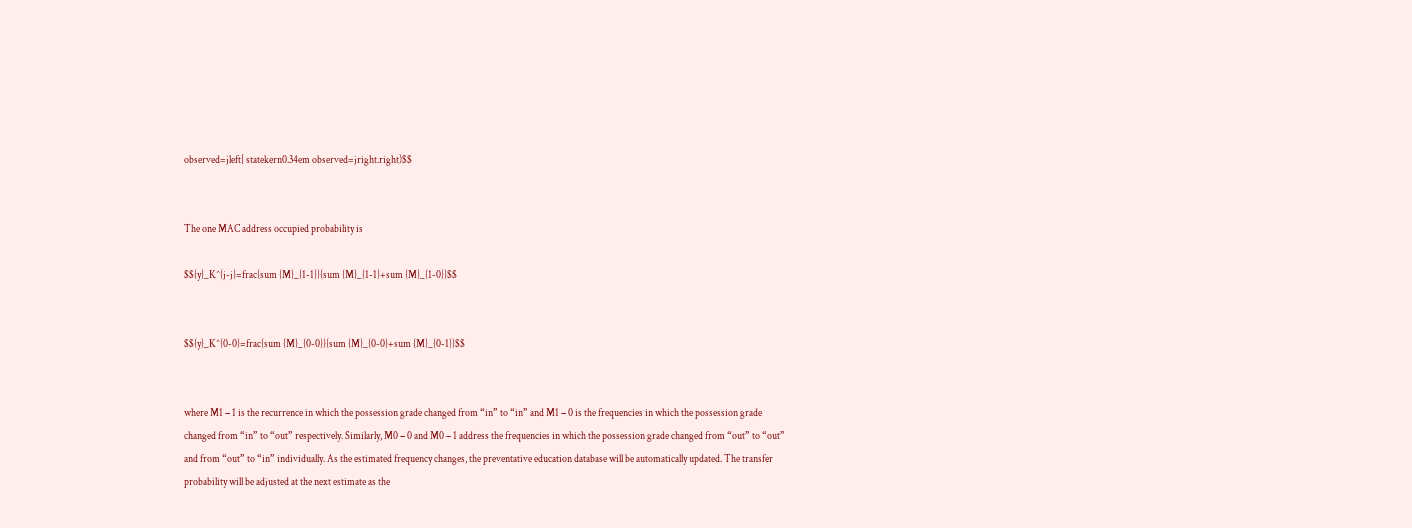observed=jleft| statekern0.34em observed=jright.right)$$


The one MAC address occupied probability is

$${y}_K^{j-j}=frac{sum {M}_{1-1}}{sum {M}_{1-1}+sum {M}_{1-0}}$$


$${y}_K^{0-0}=frac{sum {M}_{0-0}}{sum {M}_{0-0}+sum {M}_{0-1}}$$


where M1 − 1 is the recurrence in which the possession grade changed from “in” to “in” and M1 − 0 is the frequencies in which the possession grade changed from “in” to “out” respectively. Similarly, M0 − 0 and M0 − 1 address the frequencies in which the possession grade changed from “out” to “out” and from “out” to “in” individually. As the estimated frequency changes, the preventative education database will be automatically updated. The transfer probability will be adjusted at the next estimate as the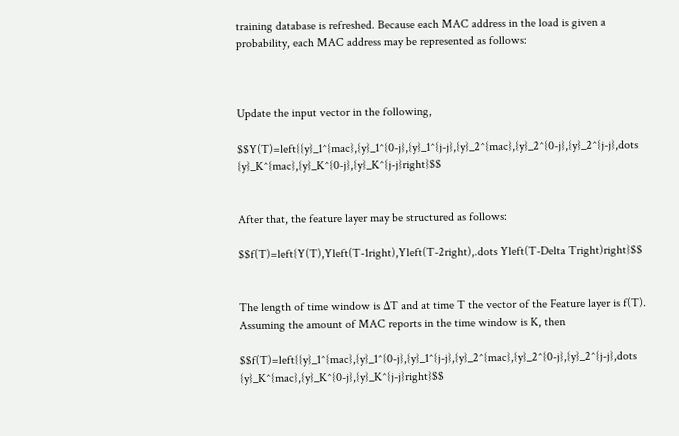training database is refreshed. Because each MAC address in the load is given a probability, each MAC address may be represented as follows:



Update the input vector in the following,

$$Y(T)=left{{y}_1^{mac},{y}_1^{0-j},{y}_1^{j-j},{y}_2^{mac},{y}_2^{0-j},{y}_2^{j-j},dots {y}_K^{mac},{y}_K^{0-j},{y}_K^{j-j}right}$$


After that, the feature layer may be structured as follows:

$$f(T)=left{Y(T),Yleft(T-1right),Yleft(T-2right),.dots Yleft(T-Delta Tright)right}$$


The length of time window is ΔT and at time T the vector of the Feature layer is f(T). Assuming the amount of MAC reports in the time window is K, then

$$f(T)=left{{y}_1^{mac},{y}_1^{0-j},{y}_1^{j-j},{y}_2^{mac},{y}_2^{0-j},{y}_2^{j-j},dots {y}_K^{mac},{y}_K^{0-j},{y}_K^{j-j}right}$$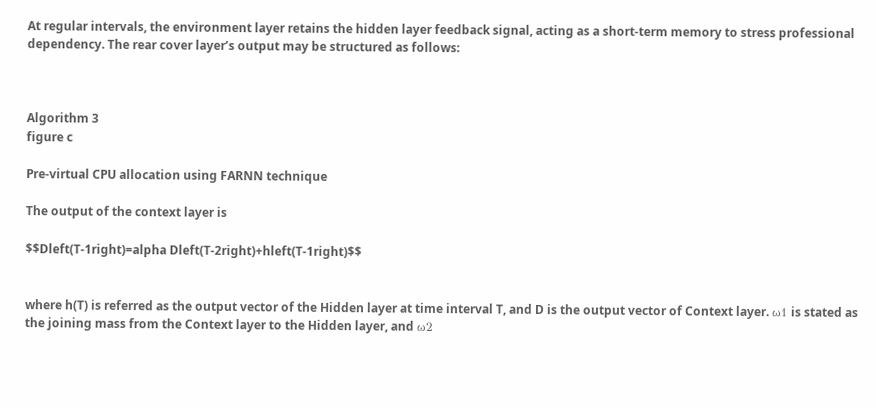At regular intervals, the environment layer retains the hidden layer feedback signal, acting as a short-term memory to stress professional dependency. The rear cover layer’s output may be structured as follows:



Algorithm 3
figure c

Pre-virtual CPU allocation using FARNN technique

The output of the context layer is

$$Dleft(T-1right)=alpha Dleft(T-2right)+hleft(T-1right)$$


where h(T) is referred as the output vector of the Hidden layer at time interval T, and D is the output vector of Context layer. ω1 is stated as the joining mass from the Context layer to the Hidden layer, and ω2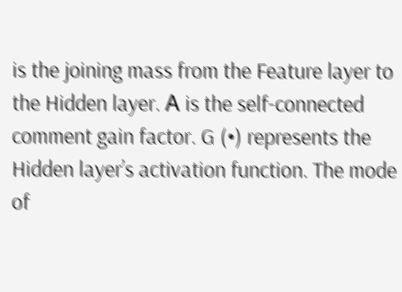is the joining mass from the Feature layer to the Hidden layer. Α is the self-connected comment gain factor. G (•) represents the Hidden layer’s activation function. The mode of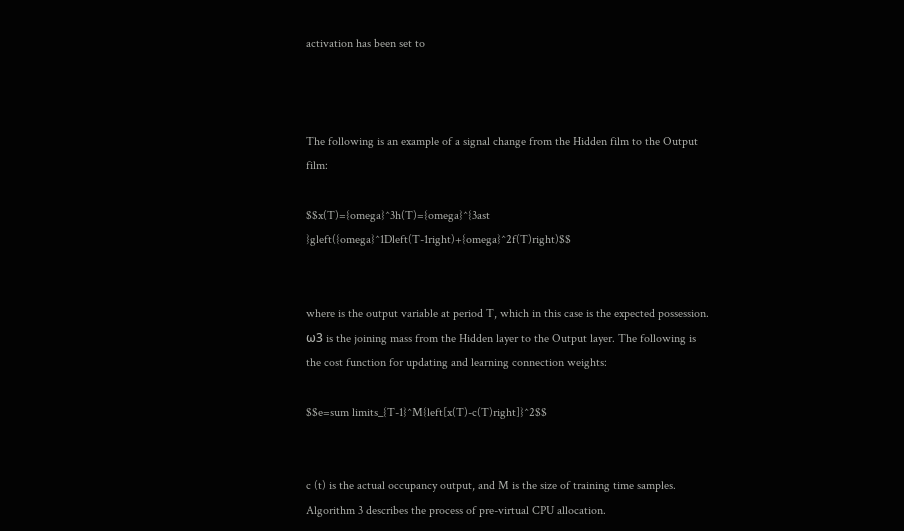activation has been set to



The following is an example of a signal change from the Hidden film to the Output film:

$$x(T)={omega}^3h(T)={omega}^{3ast }gleft({omega}^1Dleft(T-1right)+{omega}^2f(T)right)$$


where is the output variable at period T, which in this case is the expected possession. ω3 is the joining mass from the Hidden layer to the Output layer. The following is the cost function for updating and learning connection weights:

$$e=sum limits_{T-1}^M{left[x(T)-c(T)right]}^2$$


c (t) is the actual occupancy output, and M is the size of training time samples. Algorithm 3 describes the process of pre-virtual CPU allocation.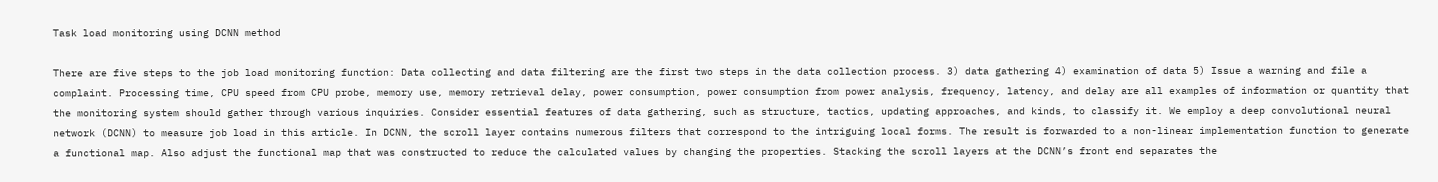Task load monitoring using DCNN method

There are five steps to the job load monitoring function: Data collecting and data filtering are the first two steps in the data collection process. 3) data gathering 4) examination of data 5) Issue a warning and file a complaint. Processing time, CPU speed from CPU probe, memory use, memory retrieval delay, power consumption, power consumption from power analysis, frequency, latency, and delay are all examples of information or quantity that the monitoring system should gather through various inquiries. Consider essential features of data gathering, such as structure, tactics, updating approaches, and kinds, to classify it. We employ a deep convolutional neural network (DCNN) to measure job load in this article. In DCNN, the scroll layer contains numerous filters that correspond to the intriguing local forms. The result is forwarded to a non-linear implementation function to generate a functional map. Also adjust the functional map that was constructed to reduce the calculated values by changing the properties. Stacking the scroll layers at the DCNN’s front end separates the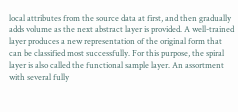local attributes from the source data at first, and then gradually adds volume as the next abstract layer is provided. A well-trained layer produces a new representation of the original form that can be classified most successfully. For this purpose, the spiral layer is also called the functional sample layer. An assortment with several fully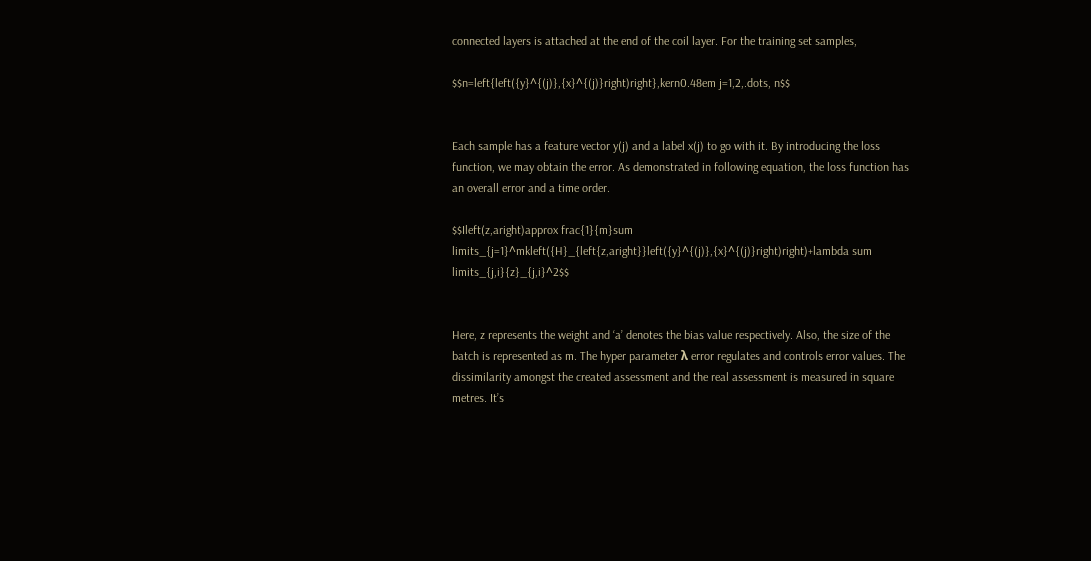connected layers is attached at the end of the coil layer. For the training set samples,

$$n=left{left({y}^{(j)},{x}^{(j)}right)right},kern0.48em j=1,2,.dots, n$$


Each sample has a feature vector y(j) and a label x(j) to go with it. By introducing the loss function, we may obtain the error. As demonstrated in following equation, the loss function has an overall error and a time order.

$$Ileft(z,aright)approx frac{1}{m}sum limits_{j=1}^mkleft({H}_{left{z,aright}}left({y}^{(j)},{x}^{(j)}right)right)+lambda sum limits_{j,i}{z}_{j,i}^2$$


Here, z represents the weight and ‘a’ denotes the bias value respectively. Also, the size of the batch is represented as m. The hyper parameter λ error regulates and controls error values. The dissimilarity amongst the created assessment and the real assessment is measured in square metres. It’s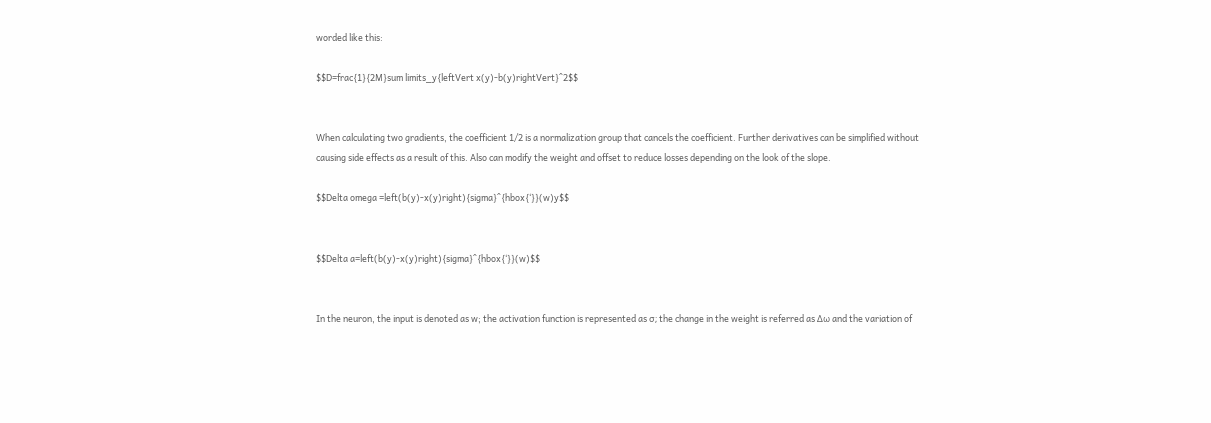worded like this:

$$D=frac{1}{2M}sum limits_y{leftVert x(y)-b(y)rightVert}^2$$


When calculating two gradients, the coefficient 1/2 is a normalization group that cancels the coefficient. Further derivatives can be simplified without causing side effects as a result of this. Also can modify the weight and offset to reduce losses depending on the look of the slope.

$$Delta omega =left(b(y)-x(y)right){sigma}^{hbox{‘}}(w)y$$


$$Delta a=left(b(y)-x(y)right){sigma}^{hbox{‘}}(w)$$


In the neuron, the input is denoted as w; the activation function is represented as σ; the change in the weight is referred as Δω and the variation of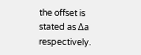the offset is stated as Δa respectively.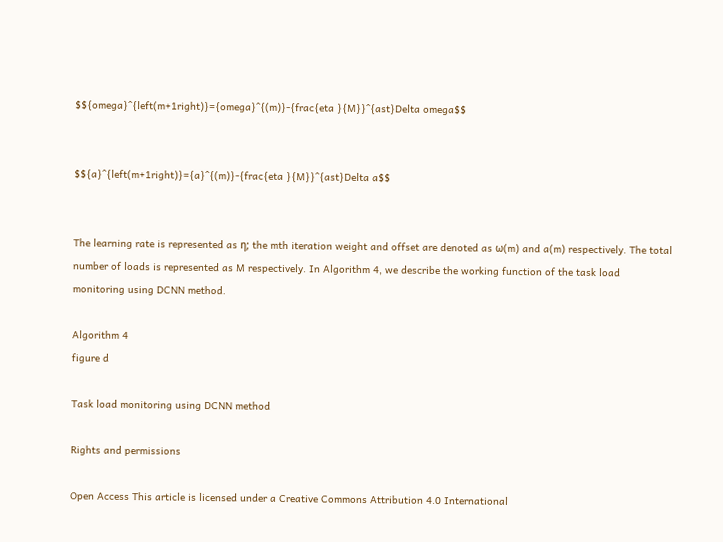$${omega}^{left(m+1right)}={omega}^{(m)}-{frac{eta }{M}}^{ast}Delta omega$$


$${a}^{left(m+1right)}={a}^{(m)}-{frac{eta }{M}}^{ast}Delta a$$


The learning rate is represented as η; the mth iteration weight and offset are denoted as ω(m) and a(m) respectively. The total number of loads is represented as M respectively. In Algorithm 4, we describe the working function of the task load monitoring using DCNN method.

Algorithm 4
figure d

Task load monitoring using DCNN method

Rights and permissions

Open Access This article is licensed under a Creative Commons Attribution 4.0 International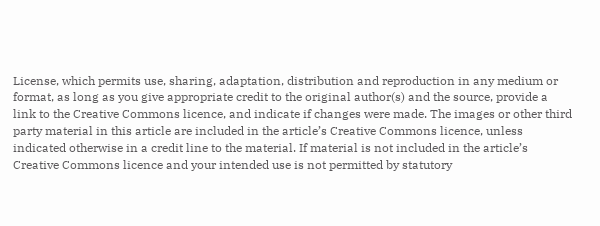License, which permits use, sharing, adaptation, distribution and reproduction in any medium or format, as long as you give appropriate credit to the original author(s) and the source, provide a link to the Creative Commons licence, and indicate if changes were made. The images or other third party material in this article are included in the article’s Creative Commons licence, unless indicated otherwise in a credit line to the material. If material is not included in the article’s Creative Commons licence and your intended use is not permitted by statutory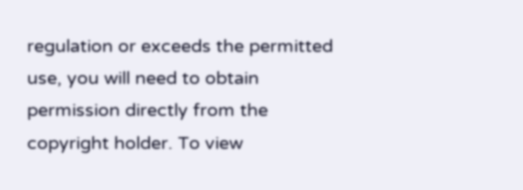regulation or exceeds the permitted use, you will need to obtain permission directly from the copyright holder. To view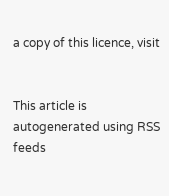a copy of this licence, visit


This article is autogenerated using RSS feeds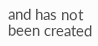and has not been created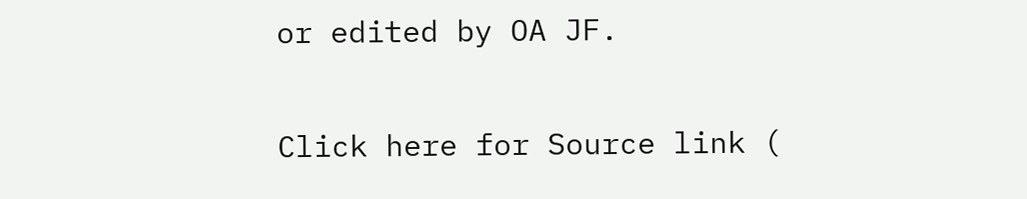or edited by OA JF.

Click here for Source link (